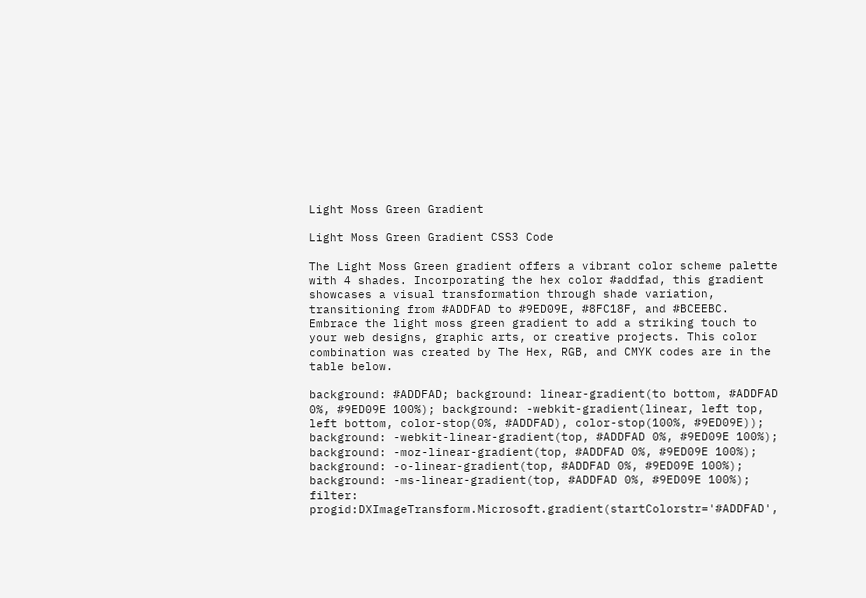Light Moss Green Gradient

Light Moss Green Gradient CSS3 Code

The Light Moss Green gradient offers a vibrant color scheme palette with 4 shades. Incorporating the hex color #addfad, this gradient showcases a visual transformation through shade variation, transitioning from #ADDFAD to #9ED09E, #8FC18F, and #BCEEBC. Embrace the light moss green gradient to add a striking touch to your web designs, graphic arts, or creative projects. This color combination was created by The Hex, RGB, and CMYK codes are in the table below.

background: #ADDFAD; background: linear-gradient(to bottom, #ADDFAD 0%, #9ED09E 100%); background: -webkit-gradient(linear, left top, left bottom, color-stop(0%, #ADDFAD), color-stop(100%, #9ED09E)); background: -webkit-linear-gradient(top, #ADDFAD 0%, #9ED09E 100%); background: -moz-linear-gradient(top, #ADDFAD 0%, #9ED09E 100%); background: -o-linear-gradient(top, #ADDFAD 0%, #9ED09E 100%); background: -ms-linear-gradient(top, #ADDFAD 0%, #9ED09E 100%); filter: progid:DXImageTransform.Microsoft.gradient(startColorstr='#ADDFAD',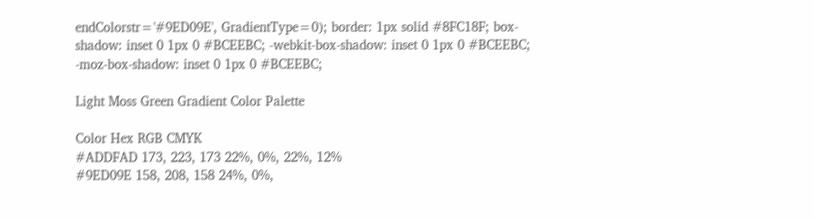endColorstr='#9ED09E', GradientType=0); border: 1px solid #8FC18F; box-shadow: inset 0 1px 0 #BCEEBC; -webkit-box-shadow: inset 0 1px 0 #BCEEBC; -moz-box-shadow: inset 0 1px 0 #BCEEBC;

Light Moss Green Gradient Color Palette

Color Hex RGB CMYK
#ADDFAD 173, 223, 173 22%, 0%, 22%, 12%
#9ED09E 158, 208, 158 24%, 0%,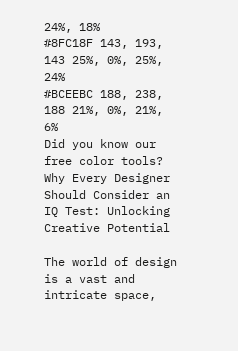24%, 18%
#8FC18F 143, 193, 143 25%, 0%, 25%, 24%
#BCEEBC 188, 238, 188 21%, 0%, 21%, 6%
Did you know our free color tools?
Why Every Designer Should Consider an IQ Test: Unlocking Creative Potential

The world of design is a vast and intricate space,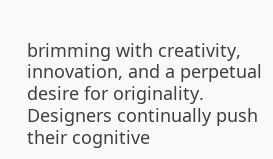brimming with creativity, innovation, and a perpetual desire for originality. Designers continually push their cognitive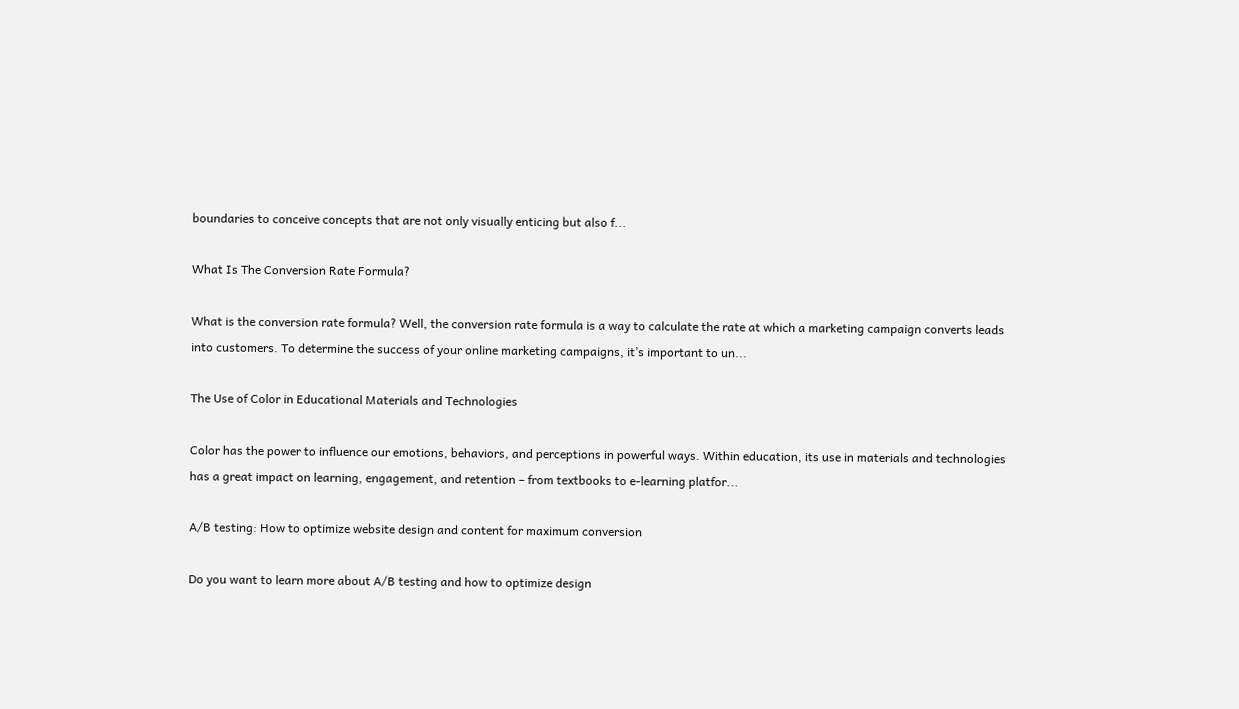boundaries to conceive concepts that are not only visually enticing but also f...

What Is The Conversion Rate Formula?

What is the conversion rate formula? Well, the conversion rate formula is a way to calculate the rate at which a marketing campaign converts leads into customers. To determine the success of your online marketing campaigns, it’s important to un...

The Use of Color in Educational Materials and Technologies

Color has the power to influence our emotions, behaviors, and perceptions in powerful ways. Within education, its use in materials and technologies has a great impact on learning, engagement, and retention – from textbooks to e-learning platfor...

A/B testing: How to optimize website design and content for maximum conversion

Do you want to learn more about A/B testing and how to optimize design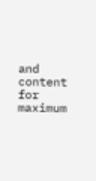and content for maximum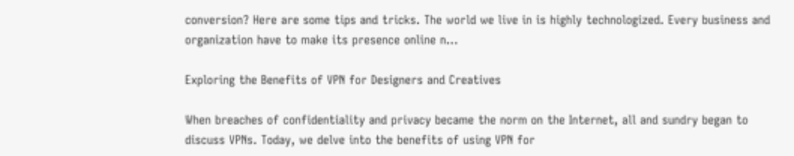conversion? Here are some tips and tricks. The world we live in is highly technologized. Every business and organization have to make its presence online n...

Exploring the Benefits of VPN for Designers and Creatives

When breaches of confidentiality and privacy became the norm on the Internet, all and sundry began to discuss VPNs. Today, we delve into the benefits of using VPN for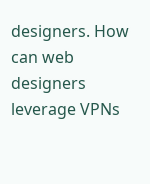designers. How can web designers leverage VPNs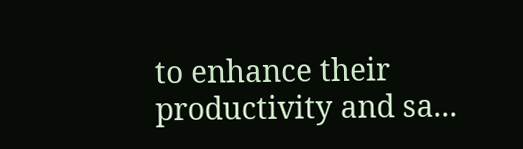to enhance their productivity and sa...